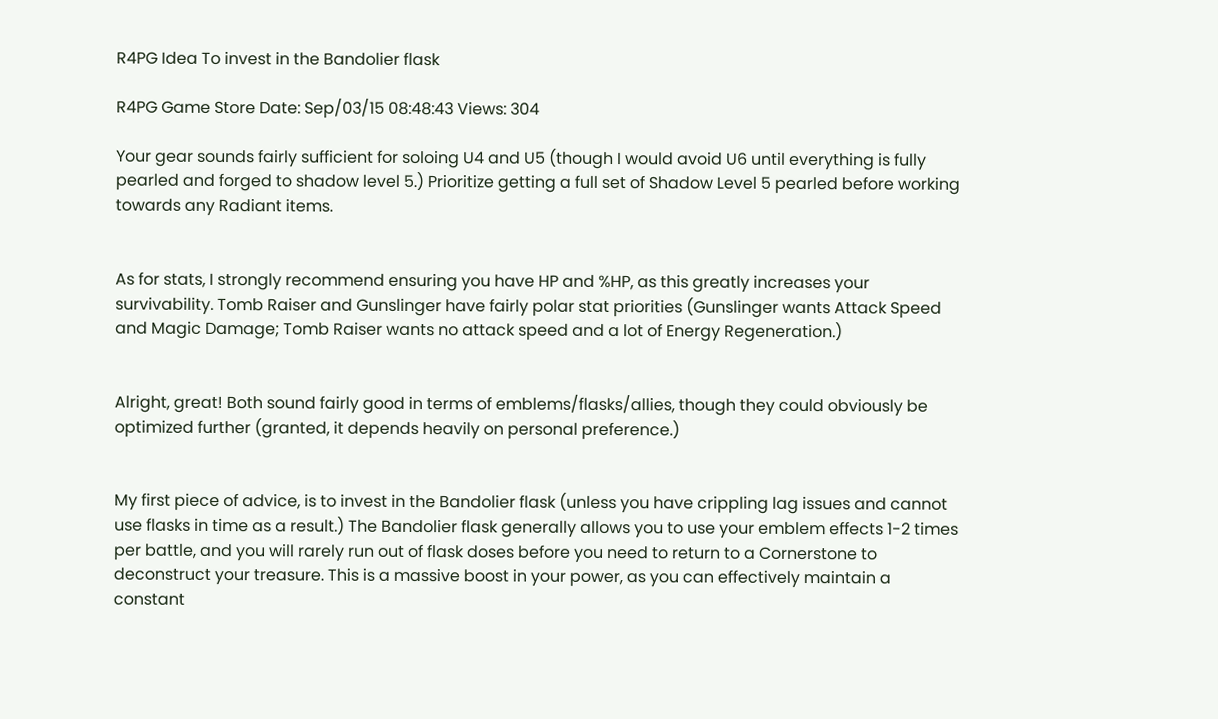R4PG Idea To invest in the Bandolier flask

R4PG Game Store Date: Sep/03/15 08:48:43 Views: 304

Your gear sounds fairly sufficient for soloing U4 and U5 (though I would avoid U6 until everything is fully pearled and forged to shadow level 5.) Prioritize getting a full set of Shadow Level 5 pearled before working towards any Radiant items.


As for stats, I strongly recommend ensuring you have HP and %HP, as this greatly increases your survivability. Tomb Raiser and Gunslinger have fairly polar stat priorities (Gunslinger wants Attack Speed and Magic Damage; Tomb Raiser wants no attack speed and a lot of Energy Regeneration.)


Alright, great! Both sound fairly good in terms of emblems/flasks/allies, though they could obviously be optimized further (granted, it depends heavily on personal preference.)


My first piece of advice, is to invest in the Bandolier flask (unless you have crippling lag issues and cannot use flasks in time as a result.) The Bandolier flask generally allows you to use your emblem effects 1-2 times per battle, and you will rarely run out of flask doses before you need to return to a Cornerstone to deconstruct your treasure. This is a massive boost in your power, as you can effectively maintain a constant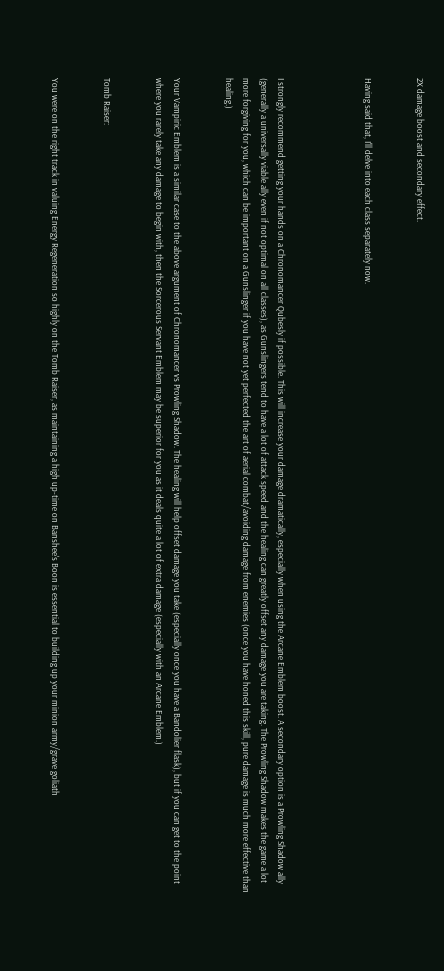2X damage boost and secondary effect.


Having said that, I'll delve into each class separately now.




I strongly recommend getting your hands on a Chronomancer Qubesly if possible. This will increase your damage dramatically, especially when using the Arcane Emblem boost. A secondary option is a Prowling Shadow ally (generally a universally viable ally even if not optimal on all classes), as Gunslingers tend to have a lot of attack speed and the healing can greatly offset any damage you are taking. The Prowling Shadow makes the game a lot more forgiving for you, which can be important on a Gunslinger if you have not yet perfected the art of aerial combat/avoiding damage from enemies (once you have honed this skill, pure damage is much more effective than healing.)


Your Vampiric Emblem is a similar case to the above argument of Chronomancer vs Prowling Shadow. The healing will help offset damage you take (especially once you have a Bandolier flask), but if you can get to the point where you rarely take any damage to begin with, then the Sorcerous Servant Emblem may be superior for you as it deals quite a lot of extra damage (especially with an Arcane Emblem.)


Tomb Raiser:


You were on the right track in valuing Energy Regeneration so highly on the Tomb Raiser, as maintaining a high up-time on Banshee's Boon is essential to building up your minion army/grave goliath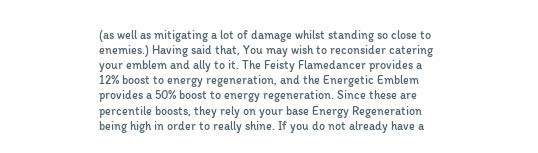(as well as mitigating a lot of damage whilst standing so close to enemies.) Having said that, You may wish to reconsider catering your emblem and ally to it. The Feisty Flamedancer provides a 12% boost to energy regeneration, and the Energetic Emblem provides a 50% boost to energy regeneration. Since these are percentile boosts, they rely on your base Energy Regeneration being high in order to really shine. If you do not already have a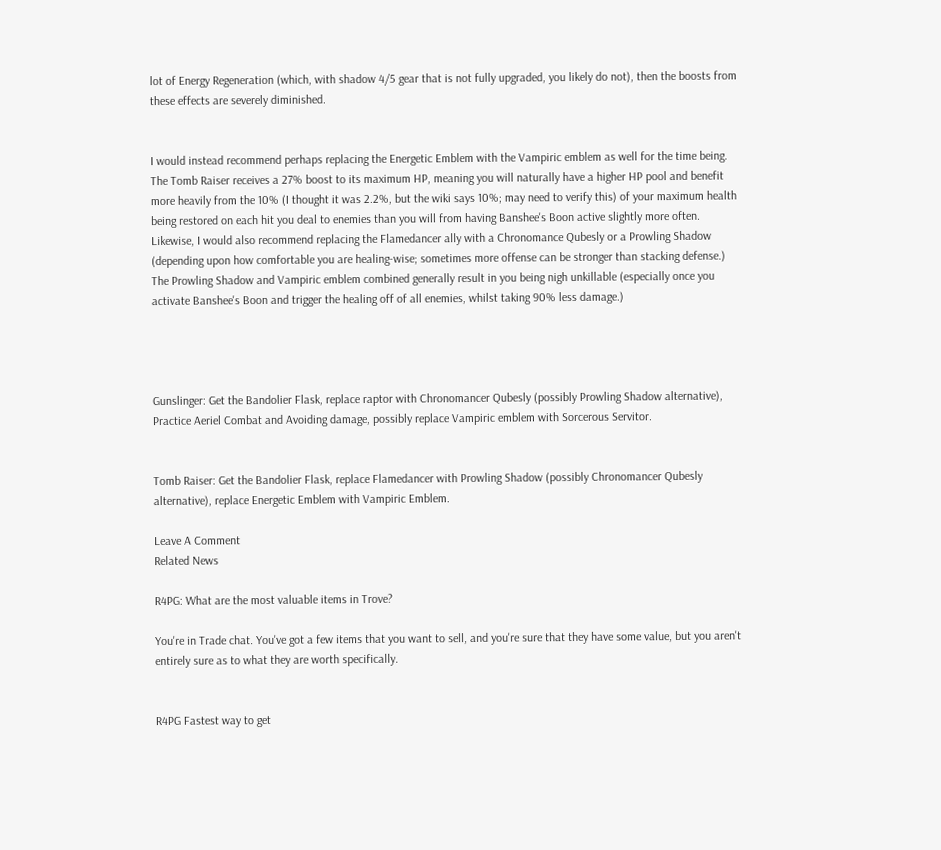lot of Energy Regeneration (which, with shadow 4/5 gear that is not fully upgraded, you likely do not), then the boosts from these effects are severely diminished.


I would instead recommend perhaps replacing the Energetic Emblem with the Vampiric emblem as well for the time being. The Tomb Raiser receives a 27% boost to its maximum HP, meaning you will naturally have a higher HP pool and benefit more heavily from the 10% (I thought it was 2.2%, but the wiki says 10%; may need to verify this) of your maximum health being restored on each hit you deal to enemies than you will from having Banshee's Boon active slightly more often. Likewise, I would also recommend replacing the Flamedancer ally with a Chronomance Qubesly or a Prowling Shadow (depending upon how comfortable you are healing-wise; sometimes more offense can be stronger than stacking defense.) The Prowling Shadow and Vampiric emblem combined generally result in you being nigh unkillable (especially once you activate Banshee's Boon and trigger the healing off of all enemies, whilst taking 90% less damage.)




Gunslinger: Get the Bandolier Flask, replace raptor with Chronomancer Qubesly (possibly Prowling Shadow alternative), Practice Aeriel Combat and Avoiding damage, possibly replace Vampiric emblem with Sorcerous Servitor.


Tomb Raiser: Get the Bandolier Flask, replace Flamedancer with Prowling Shadow (possibly Chronomancer Qubesly alternative), replace Energetic Emblem with Vampiric Emblem.

Leave A Comment
Related News

R4PG: What are the most valuable items in Trove?

You're in Trade chat. You've got a few items that you want to sell, and you're sure that they have some value, but you aren't entirely sure as to what they are worth specifically.


R4PG Fastest way to get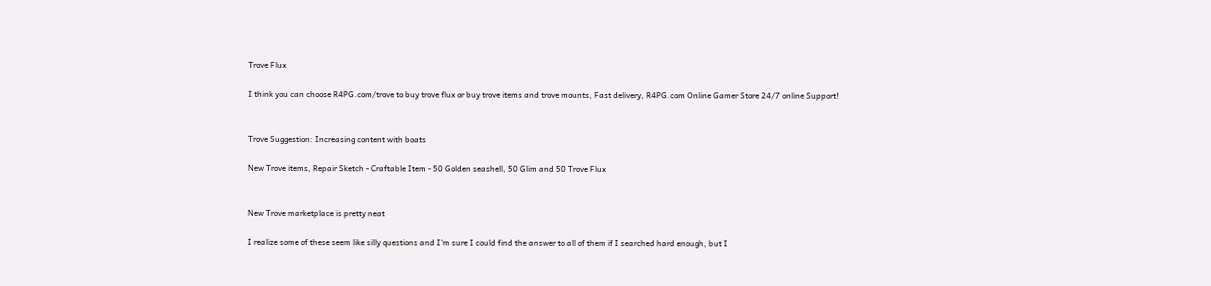Trove Flux

I think you can choose R4PG.com/trove to buy trove flux or buy trove items and trove mounts, Fast delivery, R4PG.com Online Gamer Store 24/7 online Support!


Trove Suggestion: Increasing content with boats

New Trove items, Repair Sketch - Craftable Item - 50 Golden seashell, 50 Glim and 50 Trove Flux


New Trove marketplace is pretty neat

I realize some of these seem like silly questions and I'm sure I could find the answer to all of them if I searched hard enough, but I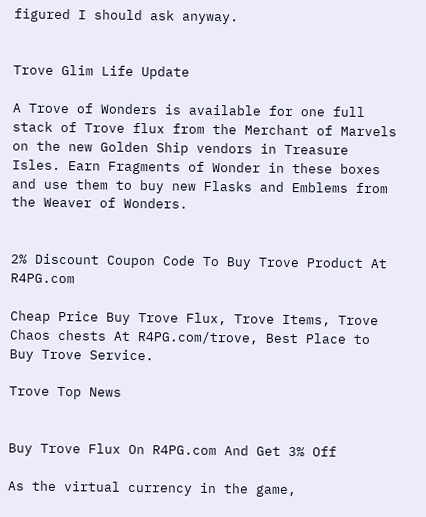figured I should ask anyway.


Trove Glim Life Update

A Trove of Wonders is available for one full stack of Trove flux from the Merchant of Marvels on the new Golden Ship vendors in Treasure Isles. Earn Fragments of Wonder in these boxes and use them to buy new Flasks and Emblems from the Weaver of Wonders.


2% Discount Coupon Code To Buy Trove Product At R4PG.com

Cheap Price Buy Trove Flux, Trove Items, Trove Chaos chests At R4PG.com/trove, Best Place to Buy Trove Service.

Trove Top News


Buy Trove Flux On R4PG.com And Get 3% Off

As the virtual currency in the game,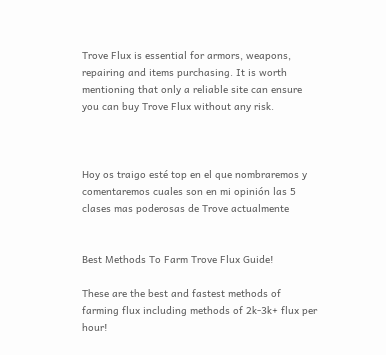Trove Flux is essential for armors, weapons, repairing and items purchasing. It is worth mentioning that only a reliable site can ensure you can buy Trove Flux without any risk.



Hoy os traigo esté top en el que nombraremos y comentaremos cuales son en mi opinión las 5 clases mas poderosas de Trove actualmente


Best Methods To Farm Trove Flux Guide!

These are the best and fastest methods of farming flux including methods of 2k-3k+ flux per hour!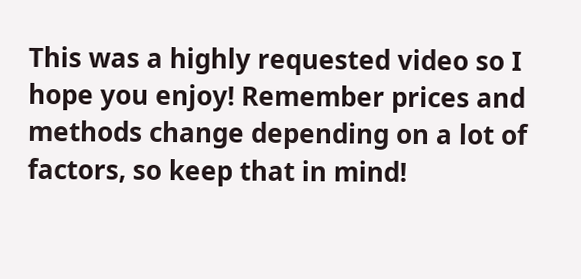This was a highly requested video so I hope you enjoy! Remember prices and methods change depending on a lot of factors, so keep that in mind!